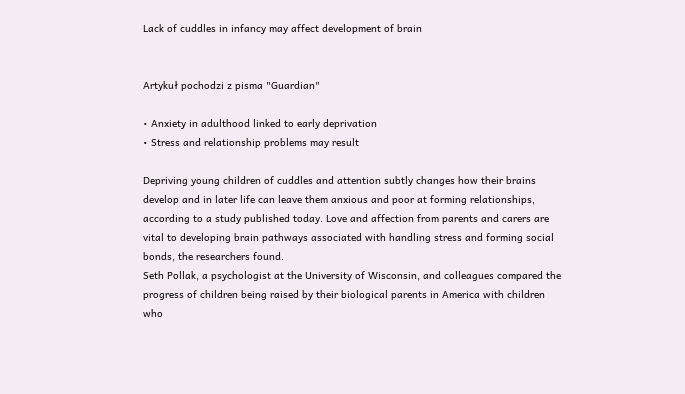Lack of cuddles in infancy may affect development of brain


Artykuł pochodzi z pisma "Guardian"

• Anxiety in adulthood linked to early deprivation
• Stress and relationship problems may result

Depriving young children of cuddles and attention subtly changes how their brains develop and in later life can leave them anxious and poor at forming relationships, according to a study published today. Love and affection from parents and carers are vital to developing brain pathways associated with handling stress and forming social bonds, the researchers found.
Seth Pollak, a psychologist at the University of Wisconsin, and colleagues compared the progress of children being raised by their biological parents in America with children who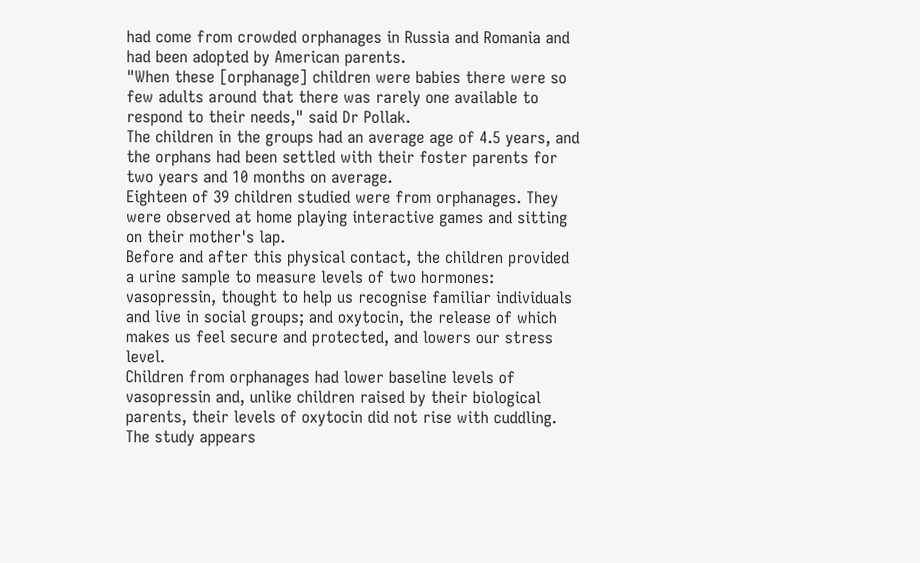had come from crowded orphanages in Russia and Romania and had been adopted by American parents.
"When these [orphanage] children were babies there were so few adults around that there was rarely one available to respond to their needs," said Dr Pollak.
The children in the groups had an average age of 4.5 years, and the orphans had been settled with their foster parents for two years and 10 months on average.
Eighteen of 39 children studied were from orphanages. They were observed at home playing interactive games and sitting on their mother's lap.
Before and after this physical contact, the children provided a urine sample to measure levels of two hormones: vasopressin, thought to help us recognise familiar individuals and live in social groups; and oxytocin, the release of which makes us feel secure and protected, and lowers our stress level.
Children from orphanages had lower baseline levels of vasopressin and, unlike children raised by their biological parents, their levels of oxytocin did not rise with cuddling. The study appears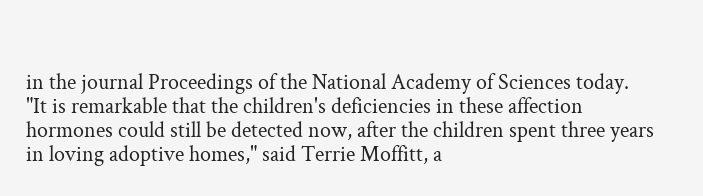in the journal Proceedings of the National Academy of Sciences today.
"It is remarkable that the children's deficiencies in these affection hormones could still be detected now, after the children spent three years in loving adoptive homes," said Terrie Moffitt, a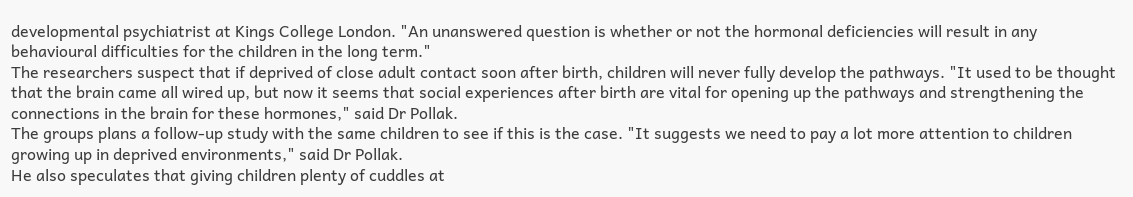developmental psychiatrist at Kings College London. "An unanswered question is whether or not the hormonal deficiencies will result in any behavioural difficulties for the children in the long term."
The researchers suspect that if deprived of close adult contact soon after birth, children will never fully develop the pathways. "It used to be thought that the brain came all wired up, but now it seems that social experiences after birth are vital for opening up the pathways and strengthening the connections in the brain for these hormones," said Dr Pollak.
The groups plans a follow-up study with the same children to see if this is the case. "It suggests we need to pay a lot more attention to children growing up in deprived environments," said Dr Pollak.
He also speculates that giving children plenty of cuddles at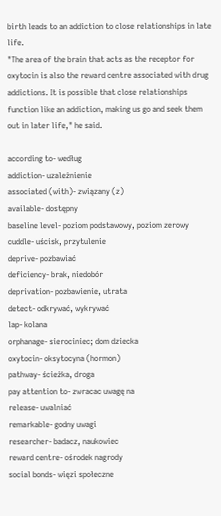birth leads to an addiction to close relationships in late life.
"The area of the brain that acts as the receptor for oxytocin is also the reward centre associated with drug addictions. It is possible that close relationships function like an addiction, making us go and seek them out in later life," he said.

according to- według
addiction- uzależnienie
associated (with)- związany (z)
available- dostępny
baseline level- poziom podstawowy, poziom zerowy
cuddle- uścisk, przytulenie
deprive- pozbawiać
deficiency- brak, niedobór
deprivation- pozbawienie, utrata
detect- odkrywać, wykrywać
lap- kolana
orphanage- sierociniec; dom dziecka
oxytocin- oksytocyna (hormon)
pathway- ścieżka, droga
pay attention to- zwracac uwagę na
release- uwalniać
remarkable- godny uwagi
researcher- badacz, naukowiec
reward centre- ośrodek nagrody
social bonds- więzi społeczne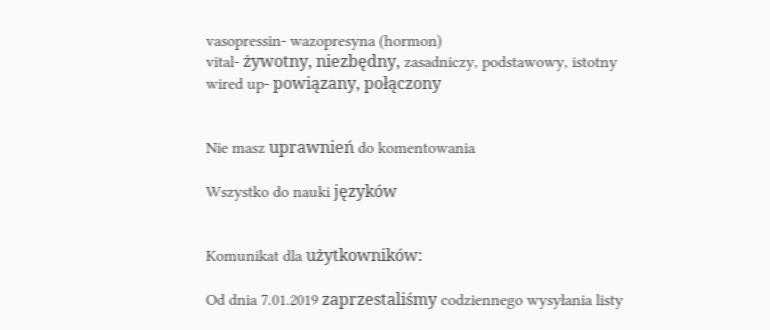vasopressin- wazopresyna (hormon)
vital- żywotny, niezbędny, zasadniczy, podstawowy, istotny
wired up- powiązany, połączony


Nie masz uprawnień do komentowania

Wszystko do nauki języków


Komunikat dla użytkowników:

Od dnia 7.01.2019 zaprzestaliśmy codziennego wysyłania listy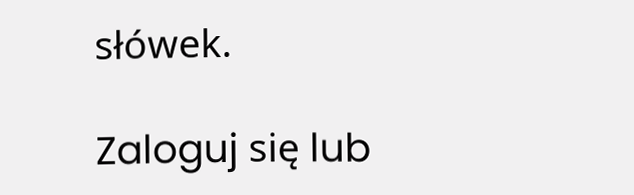słówek.

Zaloguj się lub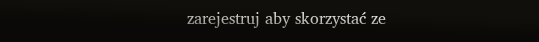zarejestruj aby skorzystać ze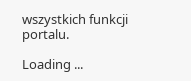wszystkich funkcji portalu.

Loading ...